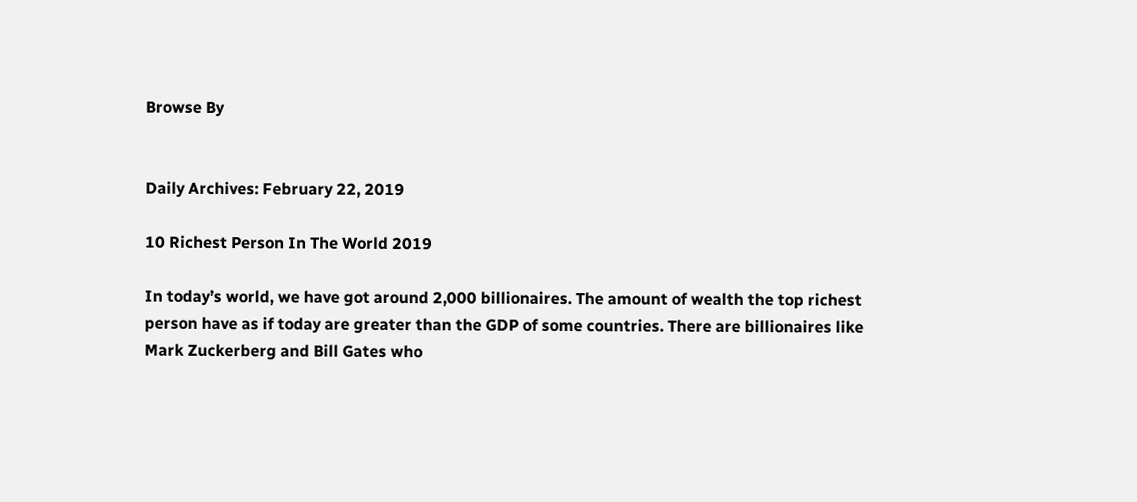Browse By


Daily Archives: February 22, 2019

10 Richest Person In The World 2019

In today’s world, we have got around 2,000 billionaires. The amount of wealth the top richest person have as if today are greater than the GDP of some countries. There are billionaires like Mark Zuckerberg and Bill Gates who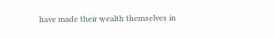have made their wealth themselves in